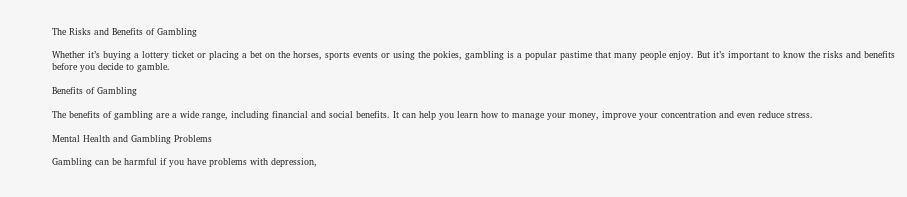The Risks and Benefits of Gambling

Whether it’s buying a lottery ticket or placing a bet on the horses, sports events or using the pokies, gambling is a popular pastime that many people enjoy. But it’s important to know the risks and benefits before you decide to gamble.

Benefits of Gambling

The benefits of gambling are a wide range, including financial and social benefits. It can help you learn how to manage your money, improve your concentration and even reduce stress.

Mental Health and Gambling Problems

Gambling can be harmful if you have problems with depression,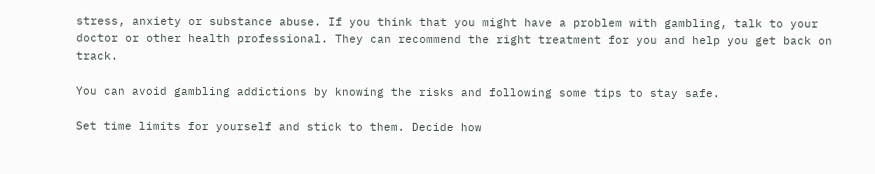stress, anxiety or substance abuse. If you think that you might have a problem with gambling, talk to your doctor or other health professional. They can recommend the right treatment for you and help you get back on track.

You can avoid gambling addictions by knowing the risks and following some tips to stay safe.

Set time limits for yourself and stick to them. Decide how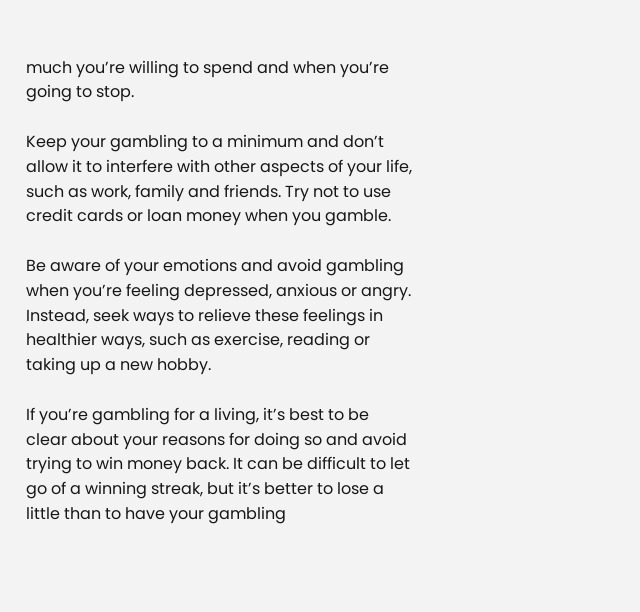much you’re willing to spend and when you’re going to stop.

Keep your gambling to a minimum and don’t allow it to interfere with other aspects of your life, such as work, family and friends. Try not to use credit cards or loan money when you gamble.

Be aware of your emotions and avoid gambling when you’re feeling depressed, anxious or angry. Instead, seek ways to relieve these feelings in healthier ways, such as exercise, reading or taking up a new hobby.

If you’re gambling for a living, it’s best to be clear about your reasons for doing so and avoid trying to win money back. It can be difficult to let go of a winning streak, but it’s better to lose a little than to have your gambling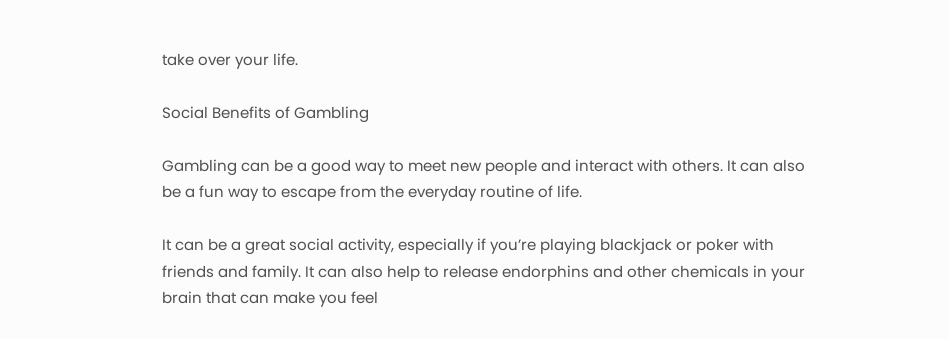take over your life.

Social Benefits of Gambling

Gambling can be a good way to meet new people and interact with others. It can also be a fun way to escape from the everyday routine of life.

It can be a great social activity, especially if you’re playing blackjack or poker with friends and family. It can also help to release endorphins and other chemicals in your brain that can make you feel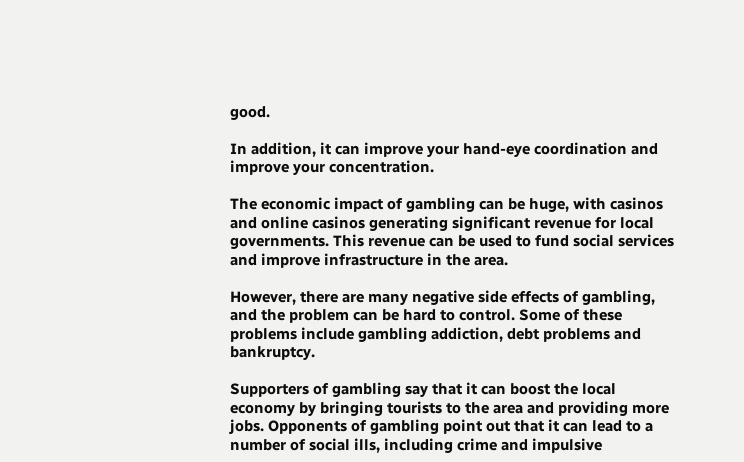good.

In addition, it can improve your hand-eye coordination and improve your concentration.

The economic impact of gambling can be huge, with casinos and online casinos generating significant revenue for local governments. This revenue can be used to fund social services and improve infrastructure in the area.

However, there are many negative side effects of gambling, and the problem can be hard to control. Some of these problems include gambling addiction, debt problems and bankruptcy.

Supporters of gambling say that it can boost the local economy by bringing tourists to the area and providing more jobs. Opponents of gambling point out that it can lead to a number of social ills, including crime and impulsive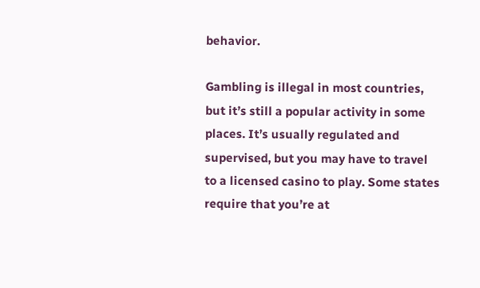behavior.

Gambling is illegal in most countries, but it’s still a popular activity in some places. It’s usually regulated and supervised, but you may have to travel to a licensed casino to play. Some states require that you’re at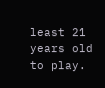least 21 years old to play.